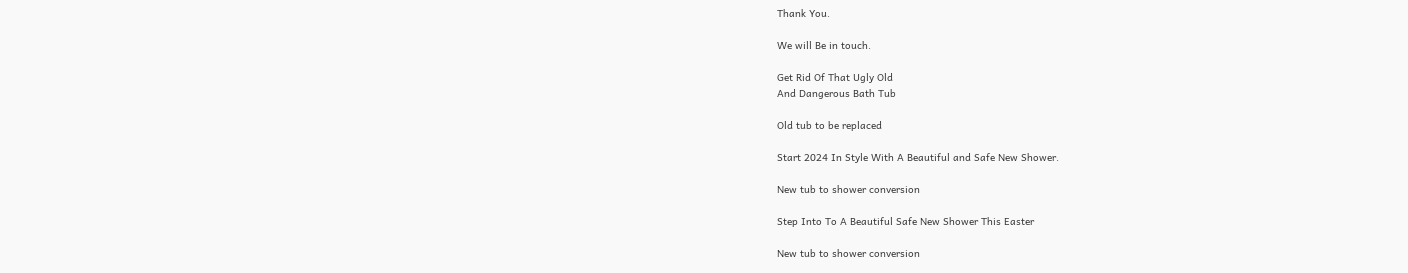Thank You.

We will Be in touch.

Get Rid Of That Ugly Old
And Dangerous Bath Tub

Old tub to be replaced

Start 2024 In Style With A Beautiful and Safe New Shower.

New tub to shower conversion

Step Into To A Beautiful Safe New Shower This Easter

New tub to shower conversion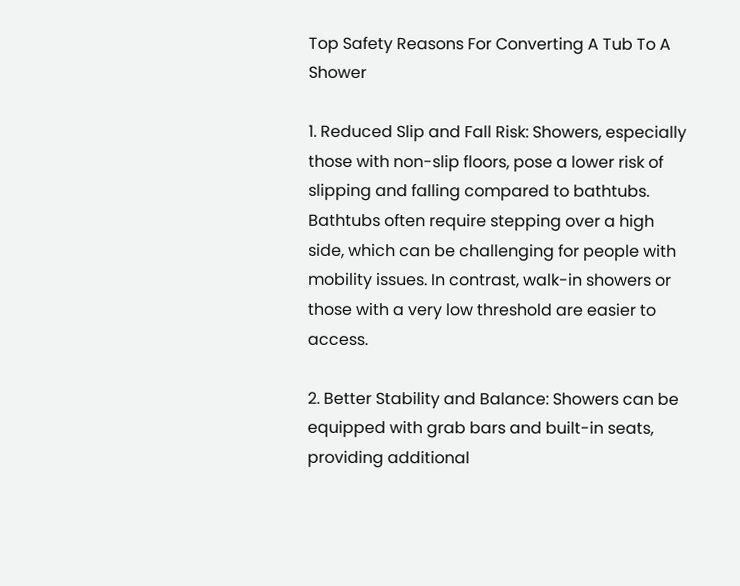Top Safety Reasons For Converting A Tub To A Shower

1. Reduced Slip and Fall Risk: Showers, especially those with non-slip floors, pose a lower risk of slipping and falling compared to bathtubs. Bathtubs often require stepping over a high side, which can be challenging for people with mobility issues. In contrast, walk-in showers or those with a very low threshold are easier to access.

2. Better Stability and Balance: Showers can be equipped with grab bars and built-in seats, providing additional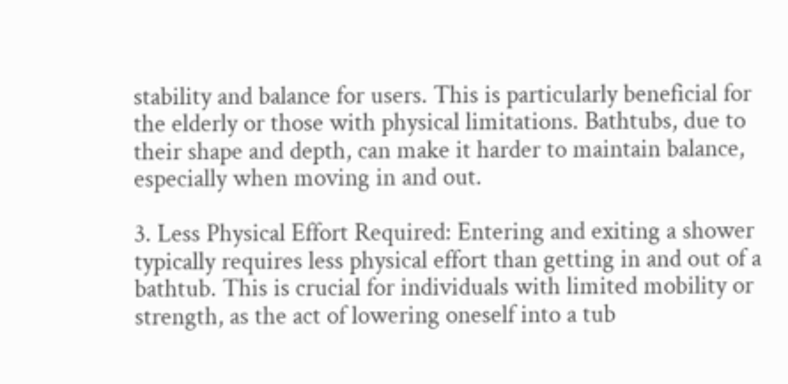stability and balance for users. This is particularly beneficial for the elderly or those with physical limitations. Bathtubs, due to their shape and depth, can make it harder to maintain balance, especially when moving in and out.

3. Less Physical Effort Required: Entering and exiting a shower typically requires less physical effort than getting in and out of a bathtub. This is crucial for individuals with limited mobility or strength, as the act of lowering oneself into a tub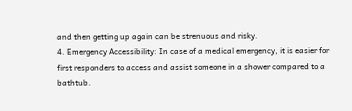and then getting up again can be strenuous and risky.
4. Emergency Accessibility: In case of a medical emergency, it is easier for first responders to access and assist someone in a shower compared to a bathtub.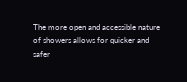The more open and accessible nature of showers allows for quicker and safer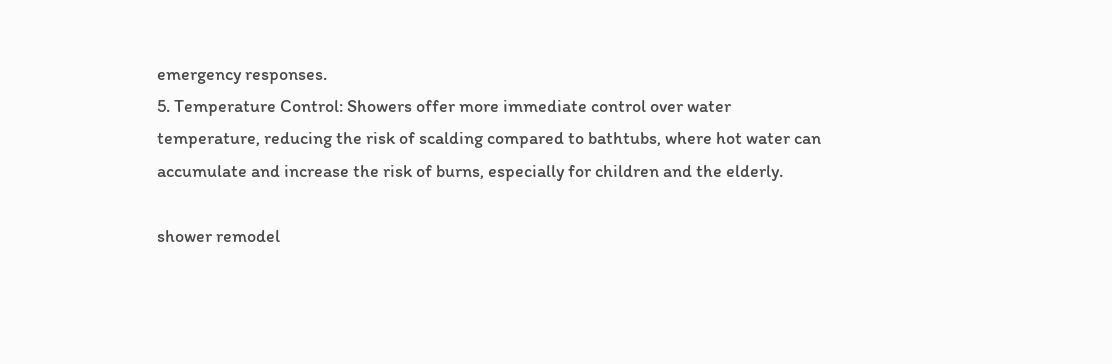emergency responses.
5. Temperature Control: Showers offer more immediate control over water temperature, reducing the risk of scalding compared to bathtubs, where hot water can accumulate and increase the risk of burns, especially for children and the elderly.

shower remodel